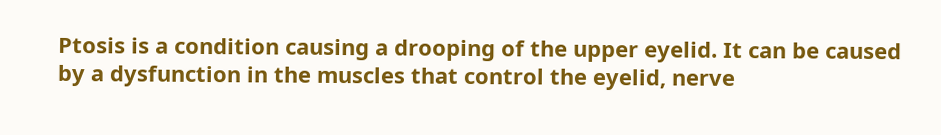Ptosis is a condition causing a drooping of the upper eyelid. It can be caused by a dysfunction in the muscles that control the eyelid, nerve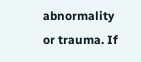abnormality or trauma. If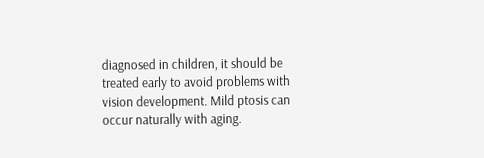diagnosed in children, it should be treated early to avoid problems with vision development. Mild ptosis can occur naturally with aging.